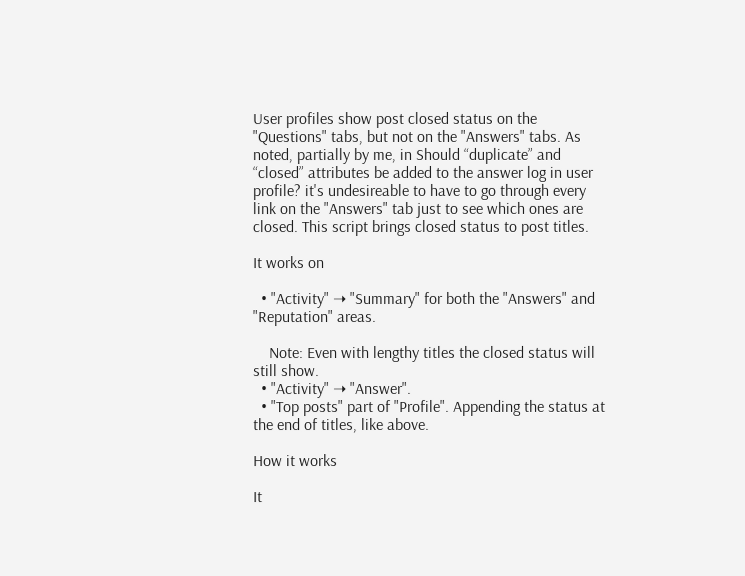User profiles show post closed status on the "Questions" tabs, but not on the "Answers" tabs. As noted, partially by me, in Should “duplicate” and “closed” attributes be added to the answer log in user profile? it's undesireable to have to go through every link on the "Answers" tab just to see which ones are closed. This script brings closed status to post titles.

It works on

  • "Activity" ➝ "Summary" for both the "Answers" and "Reputation" areas.

    Note: Even with lengthy titles the closed status will still show.
  • "Activity" ➝ "Answer".
  • "Top posts" part of "Profile". Appending the status at the end of titles, like above.

How it works

It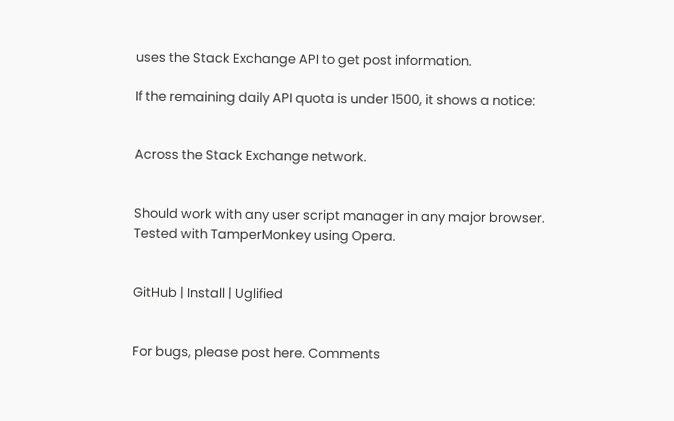uses the Stack Exchange API to get post information.

If the remaining daily API quota is under 1500, it shows a notice:


Across the Stack Exchange network.


Should work with any user script manager in any major browser.
Tested with TamperMonkey using Opera.


GitHub | Install | Uglified


For bugs, please post here. Comments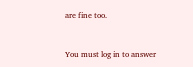are fine too.


You must log in to answer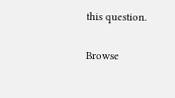this question.

Browse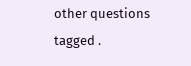other questions tagged .